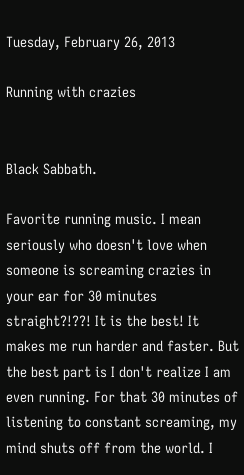Tuesday, February 26, 2013

Running with crazies


Black Sabbath.

Favorite running music. I mean seriously who doesn't love when someone is screaming crazies in your ear for 30 minutes straight?!??! It is the best! It makes me run harder and faster. But the best part is I don't realize I am even running. For that 30 minutes of listening to constant screaming, my mind shuts off from the world. I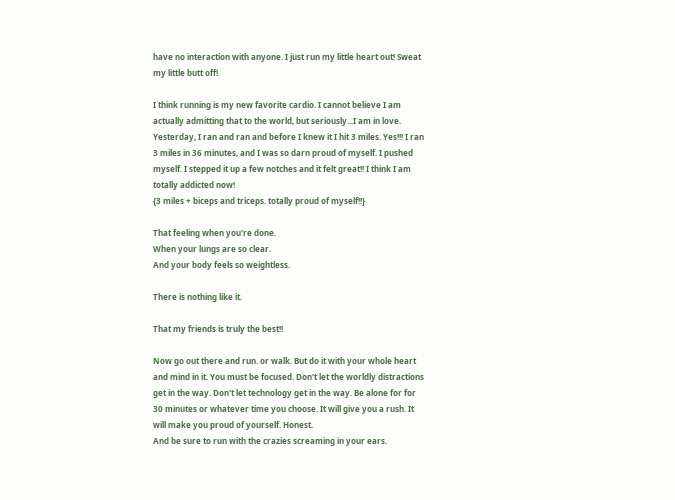have no interaction with anyone. I just run my little heart out! Sweat my little butt off!

I think running is my new favorite cardio. I cannot believe I am actually admitting that to the world, but seriously...I am in love. Yesterday, I ran and ran and before I knew it I hit 3 miles. Yes!!! I ran 3 miles in 36 minutes, and I was so darn proud of myself. I pushed myself. I stepped it up a few notches and it felt great!! I think I am totally addicted now!
{3 miles + biceps and triceps. totally proud of myself!!}

That feeling when you're done.
When your lungs are so clear.
And your body feels so weightless.

There is nothing like it.

That my friends is truly the best!!

Now go out there and run. or walk. But do it with your whole heart and mind in it. You must be focused. Don't let the worldly distractions get in the way. Don't let technology get in the way. Be alone for for 30 minutes or whatever time you choose. It will give you a rush. It will make you proud of yourself. Honest.
And be sure to run with the crazies screaming in your ears.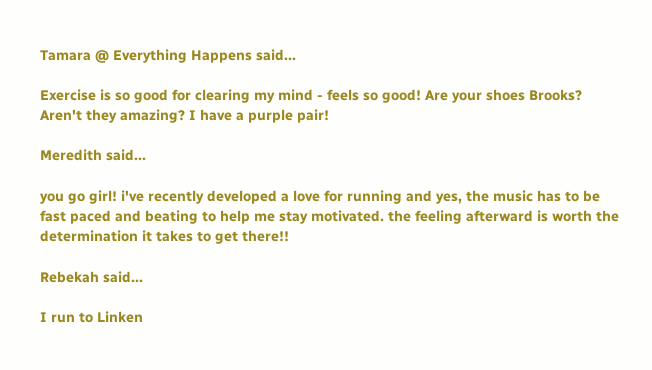Tamara @ Everything Happens said...

Exercise is so good for clearing my mind - feels so good! Are your shoes Brooks? Aren't they amazing? I have a purple pair!

Meredith said...

you go girl! i've recently developed a love for running and yes, the music has to be fast paced and beating to help me stay motivated. the feeling afterward is worth the determination it takes to get there!!

Rebekah said...

I run to Linken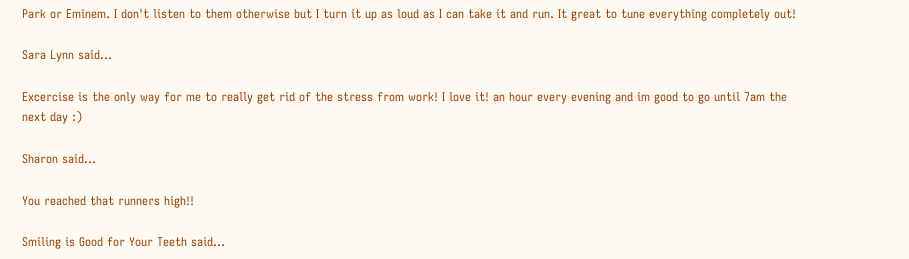Park or Eminem. I don't listen to them otherwise but I turn it up as loud as I can take it and run. It great to tune everything completely out!

Sara Lynn said...

Excercise is the only way for me to really get rid of the stress from work! I love it! an hour every evening and im good to go until 7am the next day :)

Sharon said...

You reached that runners high!!

Smiling is Good for Your Teeth said...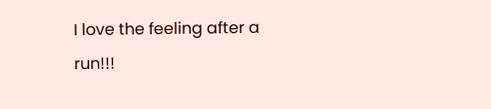I love the feeling after a run!!!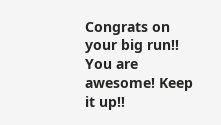Congrats on your big run!! You are awesome! Keep it up!!